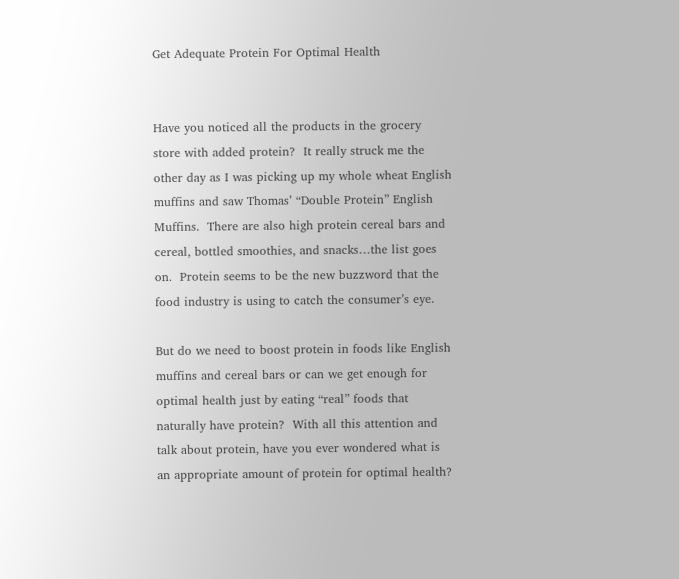Get Adequate Protein For Optimal Health


Have you noticed all the products in the grocery store with added protein?  It really struck me the other day as I was picking up my whole wheat English muffins and saw Thomas’ “Double Protein” English Muffins.  There are also high protein cereal bars and cereal, bottled smoothies, and snacks…the list goes on.  Protein seems to be the new buzzword that the food industry is using to catch the consumer’s eye.

But do we need to boost protein in foods like English muffins and cereal bars or can we get enough for optimal health just by eating “real” foods that naturally have protein?  With all this attention and talk about protein, have you ever wondered what is an appropriate amount of protein for optimal health?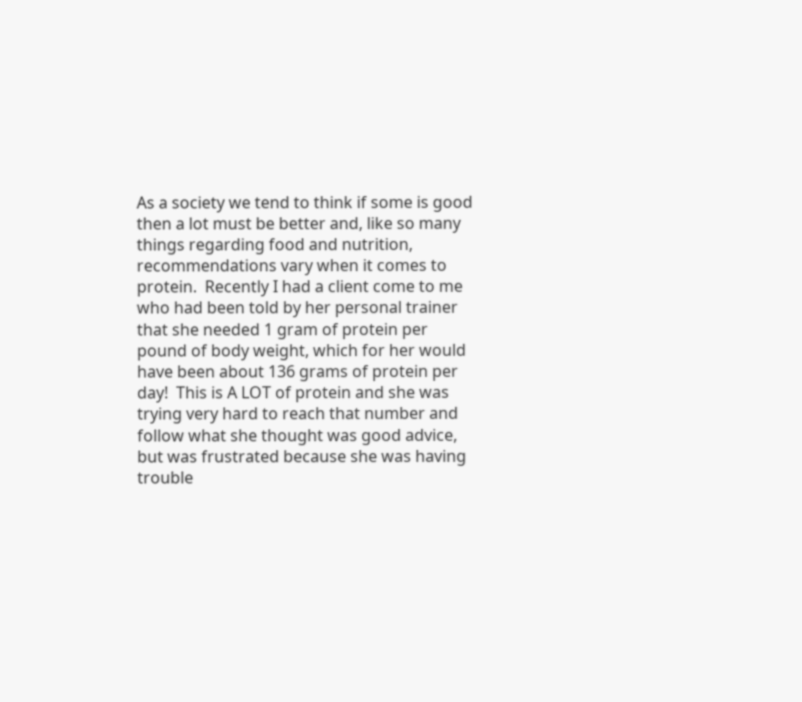As a society we tend to think if some is good then a lot must be better and, like so many things regarding food and nutrition, recommendations vary when it comes to protein.  Recently I had a client come to me who had been told by her personal trainer that she needed 1 gram of protein per pound of body weight, which for her would have been about 136 grams of protein per day!  This is A LOT of protein and she was trying very hard to reach that number and follow what she thought was good advice, but was frustrated because she was having trouble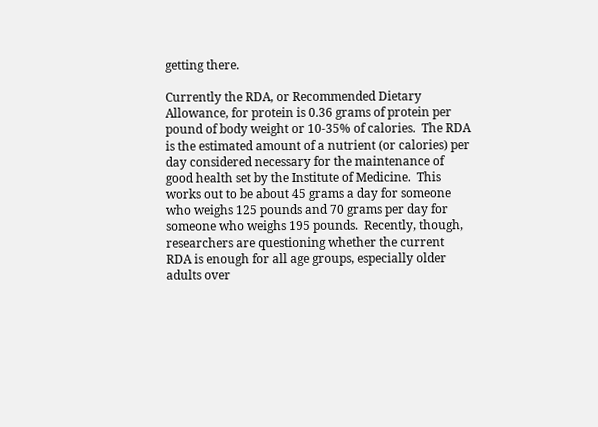getting there.

Currently the RDA, or Recommended Dietary Allowance, for protein is 0.36 grams of protein per pound of body weight or 10-35% of calories.  The RDA is the estimated amount of a nutrient (or calories) per day considered necessary for the maintenance of good health set by the Institute of Medicine.  This works out to be about 45 grams a day for someone who weighs 125 pounds and 70 grams per day for someone who weighs 195 pounds.  Recently, though, researchers are questioning whether the current RDA is enough for all age groups, especially older adults over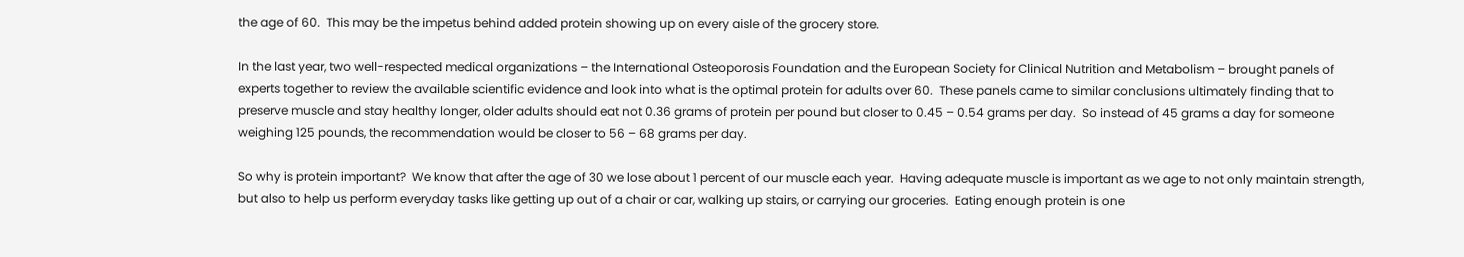the age of 60.  This may be the impetus behind added protein showing up on every aisle of the grocery store.

In the last year, two well-respected medical organizations – the International Osteoporosis Foundation and the European Society for Clinical Nutrition and Metabolism – brought panels of experts together to review the available scientific evidence and look into what is the optimal protein for adults over 60.  These panels came to similar conclusions ultimately finding that to preserve muscle and stay healthy longer, older adults should eat not 0.36 grams of protein per pound but closer to 0.45 – 0.54 grams per day.  So instead of 45 grams a day for someone weighing 125 pounds, the recommendation would be closer to 56 – 68 grams per day.

So why is protein important?  We know that after the age of 30 we lose about 1 percent of our muscle each year.  Having adequate muscle is important as we age to not only maintain strength, but also to help us perform everyday tasks like getting up out of a chair or car, walking up stairs, or carrying our groceries.  Eating enough protein is one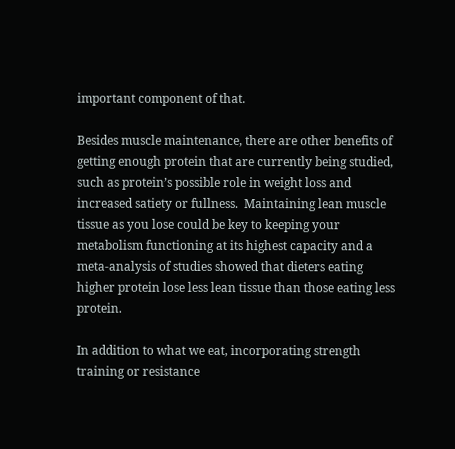important component of that.

Besides muscle maintenance, there are other benefits of getting enough protein that are currently being studied, such as protein’s possible role in weight loss and increased satiety or fullness.  Maintaining lean muscle tissue as you lose could be key to keeping your metabolism functioning at its highest capacity and a meta-analysis of studies showed that dieters eating higher protein lose less lean tissue than those eating less protein.

In addition to what we eat, incorporating strength training or resistance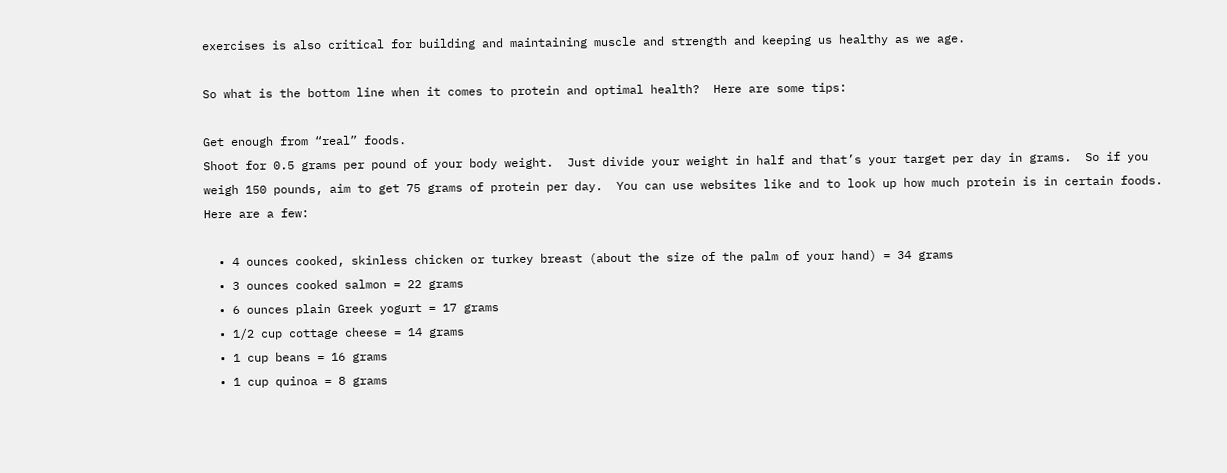exercises is also critical for building and maintaining muscle and strength and keeping us healthy as we age.

So what is the bottom line when it comes to protein and optimal health?  Here are some tips:

Get enough from “real” foods.
Shoot for 0.5 grams per pound of your body weight.  Just divide your weight in half and that’s your target per day in grams.  So if you weigh 150 pounds, aim to get 75 grams of protein per day.  You can use websites like and to look up how much protein is in certain foods.
Here are a few:

  • 4 ounces cooked, skinless chicken or turkey breast (about the size of the palm of your hand) = 34 grams
  • 3 ounces cooked salmon = 22 grams
  • 6 ounces plain Greek yogurt = 17 grams
  • 1/2 cup cottage cheese = 14 grams
  • 1 cup beans = 16 grams
  • 1 cup quinoa = 8 grams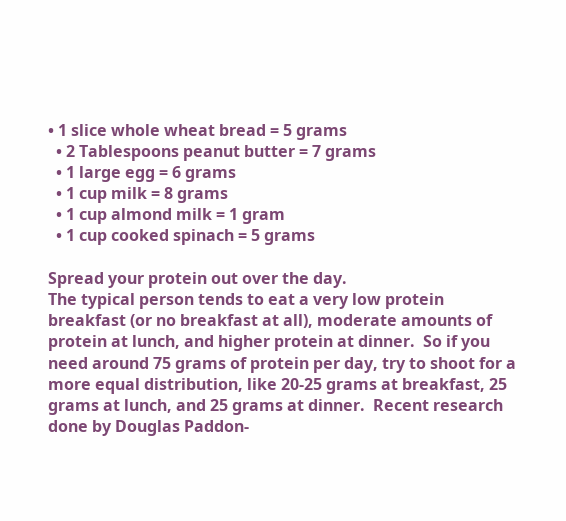• 1 slice whole wheat bread = 5 grams
  • 2 Tablespoons peanut butter = 7 grams
  • 1 large egg = 6 grams
  • 1 cup milk = 8 grams
  • 1 cup almond milk = 1 gram
  • 1 cup cooked spinach = 5 grams

Spread your protein out over the day.
The typical person tends to eat a very low protein breakfast (or no breakfast at all), moderate amounts of protein at lunch, and higher protein at dinner.  So if you need around 75 grams of protein per day, try to shoot for a more equal distribution, like 20-25 grams at breakfast, 25 grams at lunch, and 25 grams at dinner.  Recent research done by Douglas Paddon-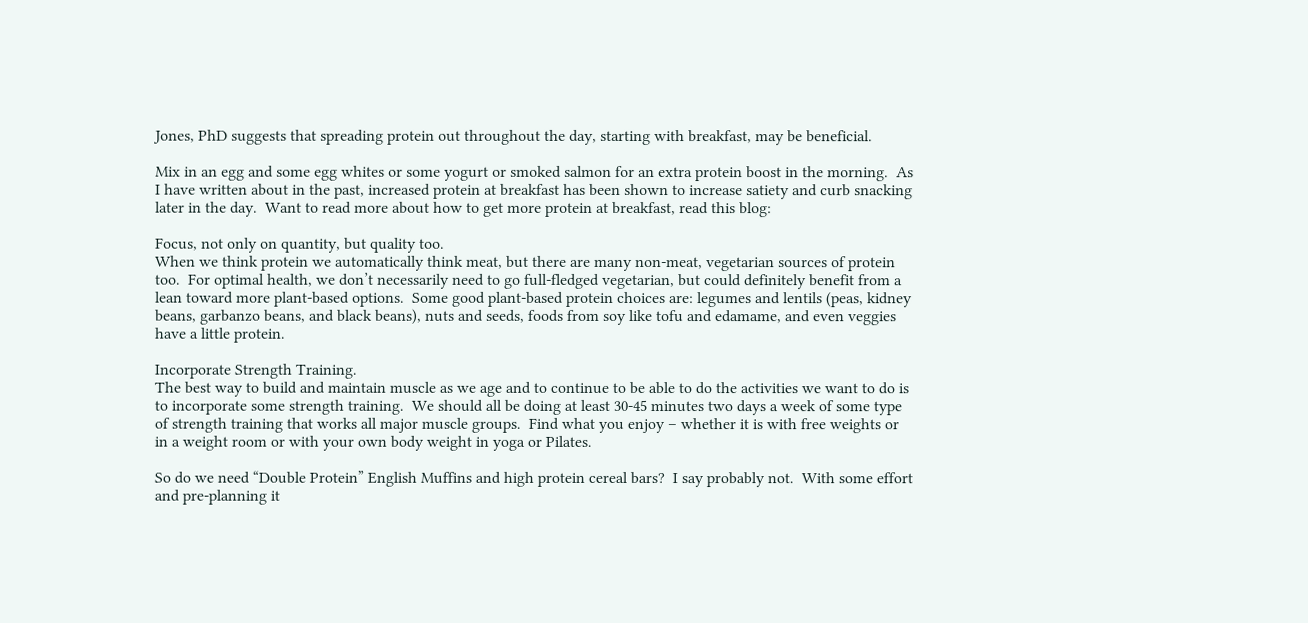Jones, PhD suggests that spreading protein out throughout the day, starting with breakfast, may be beneficial.

Mix in an egg and some egg whites or some yogurt or smoked salmon for an extra protein boost in the morning.  As I have written about in the past, increased protein at breakfast has been shown to increase satiety and curb snacking later in the day.  Want to read more about how to get more protein at breakfast, read this blog:

Focus, not only on quantity, but quality too.
When we think protein we automatically think meat, but there are many non-meat, vegetarian sources of protein too.  For optimal health, we don’t necessarily need to go full-fledged vegetarian, but could definitely benefit from a lean toward more plant-based options.  Some good plant-based protein choices are: legumes and lentils (peas, kidney beans, garbanzo beans, and black beans), nuts and seeds, foods from soy like tofu and edamame, and even veggies have a little protein.

Incorporate Strength Training.
The best way to build and maintain muscle as we age and to continue to be able to do the activities we want to do is to incorporate some strength training.  We should all be doing at least 30-45 minutes two days a week of some type of strength training that works all major muscle groups.  Find what you enjoy – whether it is with free weights or in a weight room or with your own body weight in yoga or Pilates.

So do we need “Double Protein” English Muffins and high protein cereal bars?  I say probably not.  With some effort and pre-planning it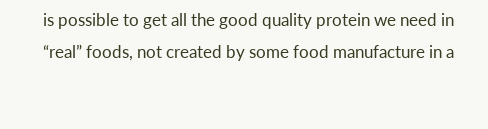is possible to get all the good quality protein we need in “real” foods, not created by some food manufacture in a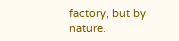factory, but by nature.